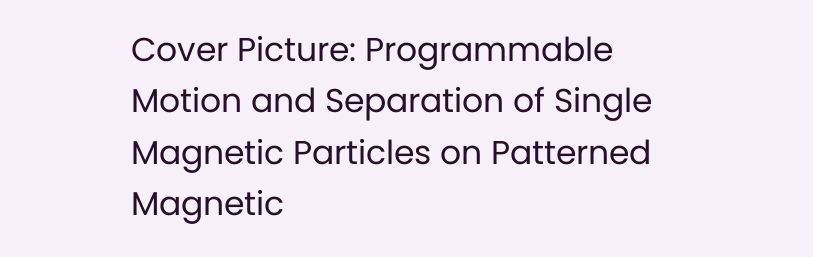Cover Picture: Programmable Motion and Separation of Single Magnetic Particles on Patterned Magnetic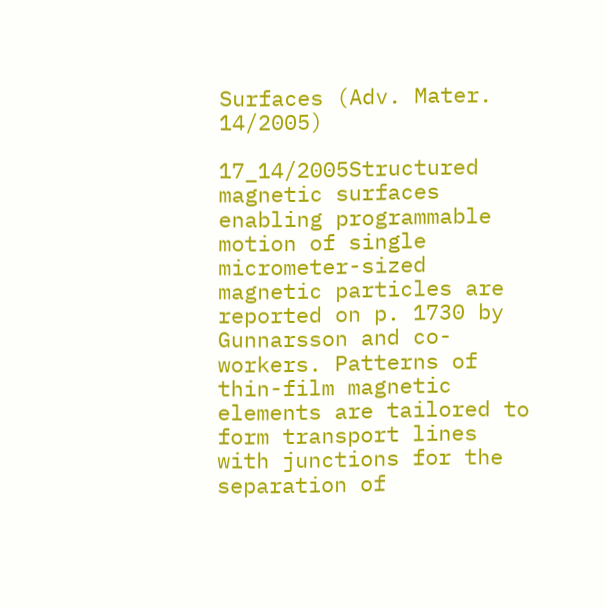Surfaces (Adv. Mater. 14/2005)

17_14/2005Structured magnetic surfaces enabling programmable motion of single micrometer-sized magnetic particles are reported on p. 1730 by Gunnarsson and co-workers. Patterns of thin-film magnetic elements are tailored to form transport lines with junctions for the separation of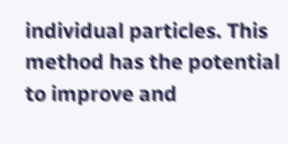individual particles. This method has the potential to improve and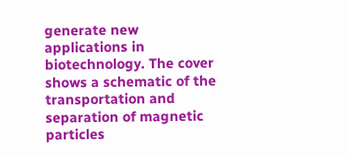generate new applications in biotechnology. The cover shows a schematic of the transportation and separation of magnetic particles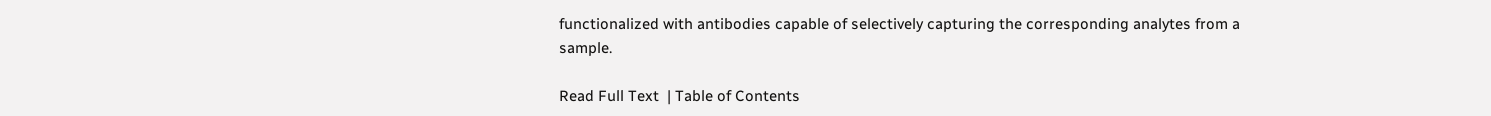functionalized with antibodies capable of selectively capturing the corresponding analytes from a sample.

Read Full Text  | Table of Contents